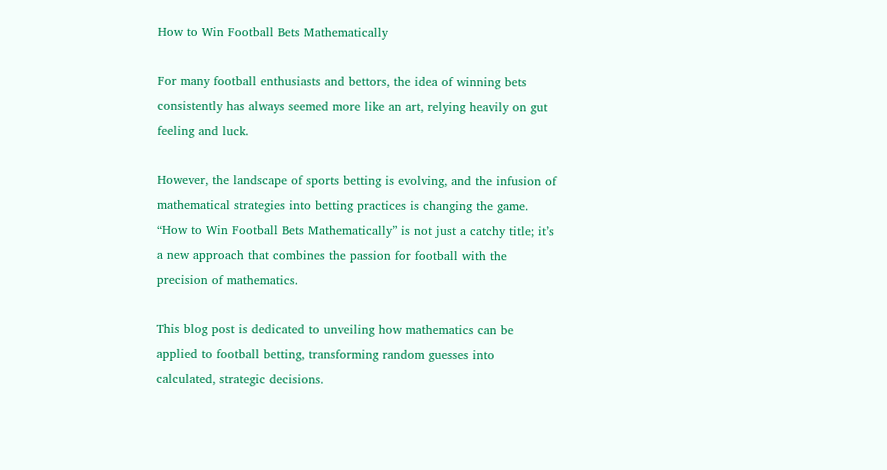How to Win Football Bets Mathematically

For many football enthusiasts and bettors, the idea of winning bets consistently has always seemed more like an art, relying heavily on gut feeling and luck.

However, the landscape of sports betting is evolving, and the infusion of mathematical strategies into betting practices is changing the game. “How to Win Football Bets Mathematically” is not just a catchy title; it’s a new approach that combines the passion for football with the precision of mathematics.

This blog post is dedicated to unveiling how mathematics can be applied to football betting, transforming random guesses into calculated, strategic decisions.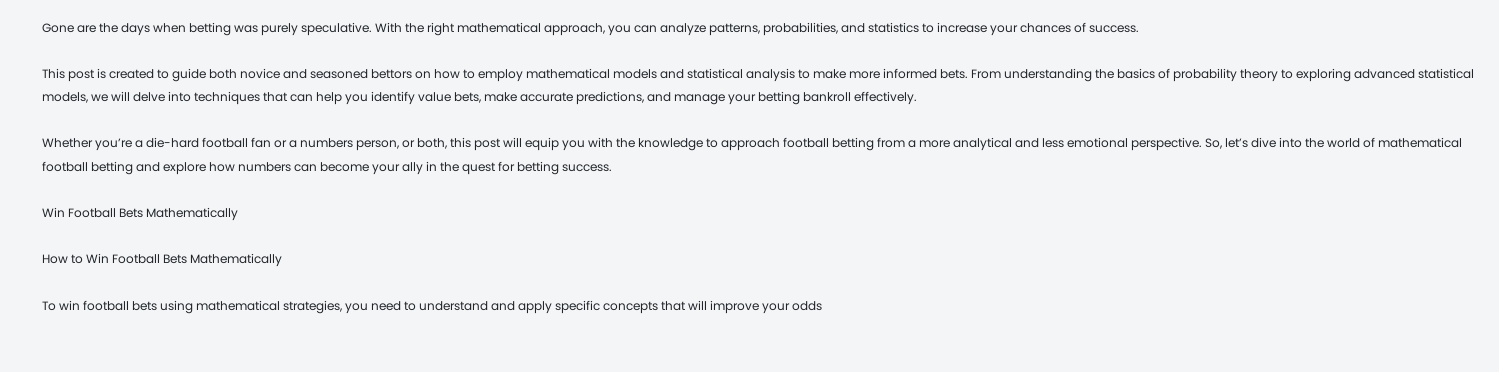Gone are the days when betting was purely speculative. With the right mathematical approach, you can analyze patterns, probabilities, and statistics to increase your chances of success.

This post is created to guide both novice and seasoned bettors on how to employ mathematical models and statistical analysis to make more informed bets. From understanding the basics of probability theory to exploring advanced statistical models, we will delve into techniques that can help you identify value bets, make accurate predictions, and manage your betting bankroll effectively.

Whether you’re a die-hard football fan or a numbers person, or both, this post will equip you with the knowledge to approach football betting from a more analytical and less emotional perspective. So, let’s dive into the world of mathematical football betting and explore how numbers can become your ally in the quest for betting success.

Win Football Bets Mathematically

How to Win Football Bets Mathematically

To win football bets using mathematical strategies, you need to understand and apply specific concepts that will improve your odds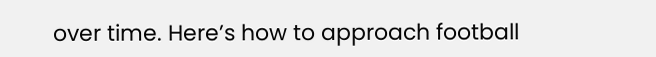over time. Here’s how to approach football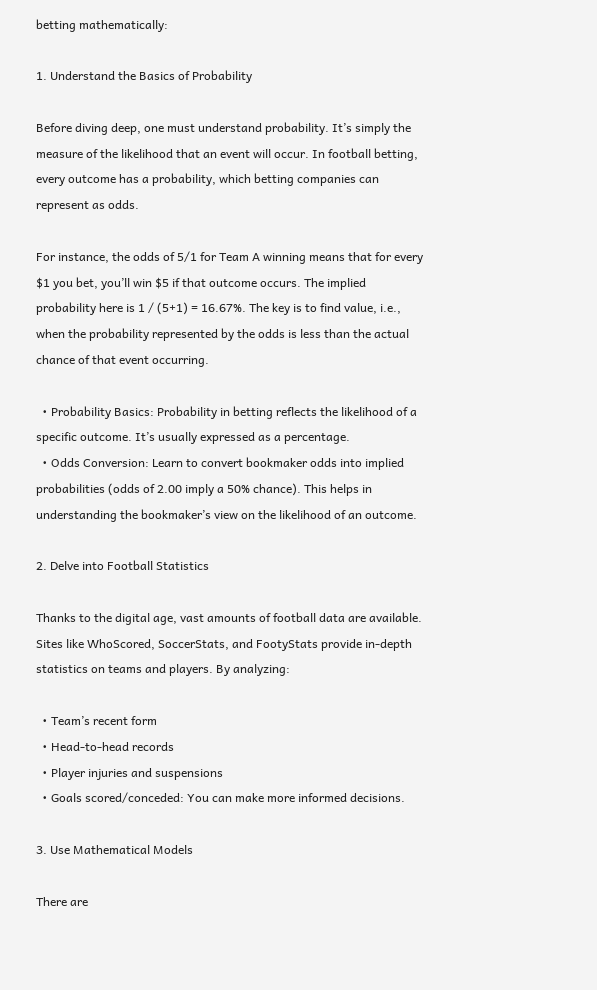betting mathematically:

1. Understand the Basics of Probability

Before diving deep, one must understand probability. It’s simply the measure of the likelihood that an event will occur. In football betting, every outcome has a probability, which betting companies can represent as odds.

For instance, the odds of 5/1 for Team A winning means that for every $1 you bet, you’ll win $5 if that outcome occurs. The implied probability here is 1 / (5+1) = 16.67%. The key is to find value, i.e., when the probability represented by the odds is less than the actual chance of that event occurring.

  • Probability Basics: Probability in betting reflects the likelihood of a specific outcome. It’s usually expressed as a percentage.
  • Odds Conversion: Learn to convert bookmaker odds into implied probabilities (odds of 2.00 imply a 50% chance). This helps in understanding the bookmaker’s view on the likelihood of an outcome.

2. Delve into Football Statistics

Thanks to the digital age, vast amounts of football data are available. Sites like WhoScored, SoccerStats, and FootyStats provide in-depth statistics on teams and players. By analyzing:

  • Team’s recent form
  • Head-to-head records
  • Player injuries and suspensions
  • Goals scored/conceded: You can make more informed decisions.

3. Use Mathematical Models

There are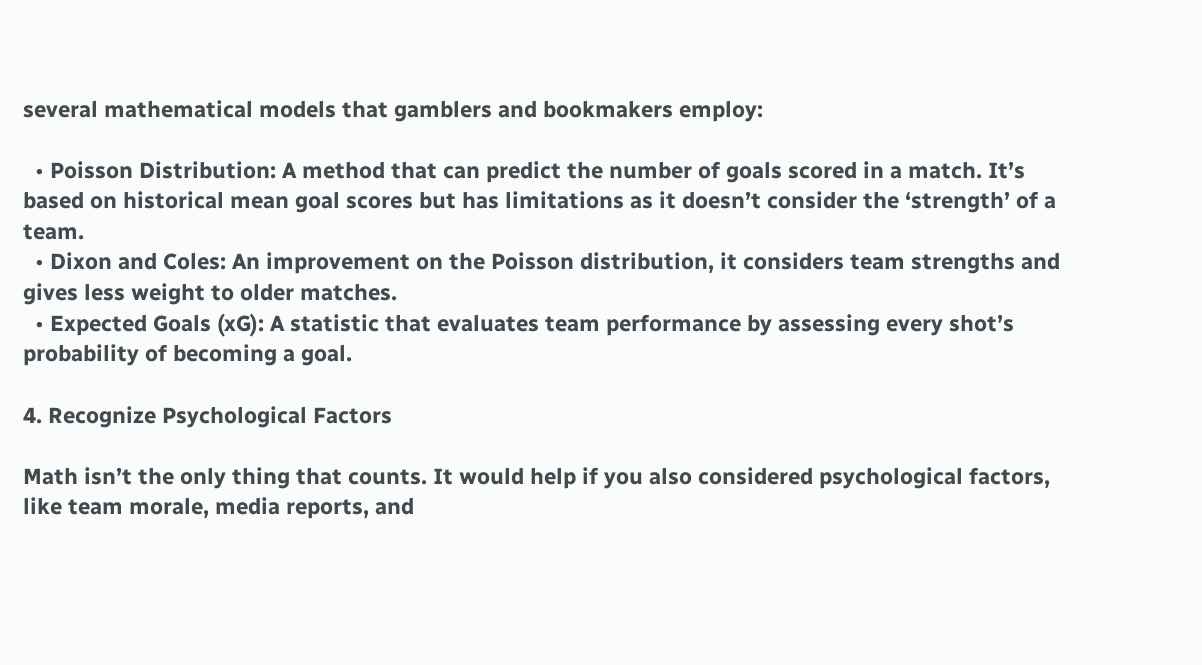several mathematical models that gamblers and bookmakers employ:

  • Poisson Distribution: A method that can predict the number of goals scored in a match. It’s based on historical mean goal scores but has limitations as it doesn’t consider the ‘strength’ of a team.
  • Dixon and Coles: An improvement on the Poisson distribution, it considers team strengths and gives less weight to older matches.
  • Expected Goals (xG): A statistic that evaluates team performance by assessing every shot’s probability of becoming a goal.

4. Recognize Psychological Factors

Math isn’t the only thing that counts. It would help if you also considered psychological factors, like team morale, media reports, and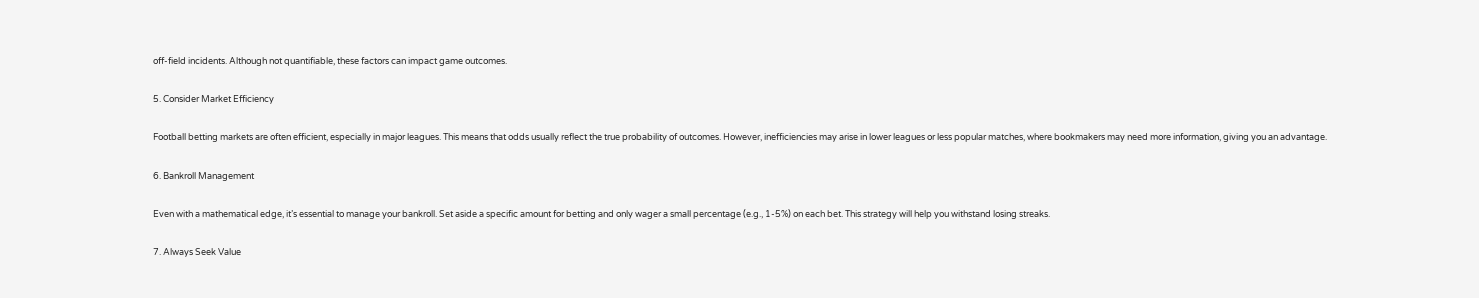off-field incidents. Although not quantifiable, these factors can impact game outcomes.

5. Consider Market Efficiency

Football betting markets are often efficient, especially in major leagues. This means that odds usually reflect the true probability of outcomes. However, inefficiencies may arise in lower leagues or less popular matches, where bookmakers may need more information, giving you an advantage.

6. Bankroll Management

Even with a mathematical edge, it’s essential to manage your bankroll. Set aside a specific amount for betting and only wager a small percentage (e.g., 1-5%) on each bet. This strategy will help you withstand losing streaks.

7. Always Seek Value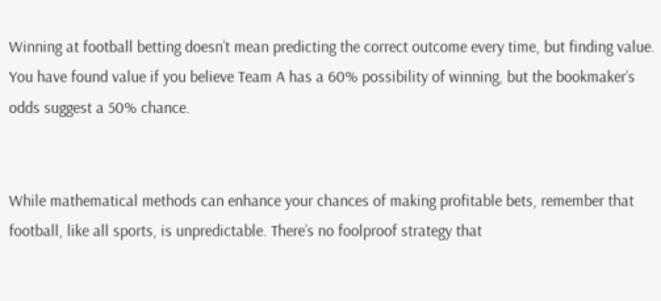Winning at football betting doesn’t mean predicting the correct outcome every time, but finding value. You have found value if you believe Team A has a 60% possibility of winning, but the bookmaker’s odds suggest a 50% chance.


While mathematical methods can enhance your chances of making profitable bets, remember that football, like all sports, is unpredictable. There’s no foolproof strategy that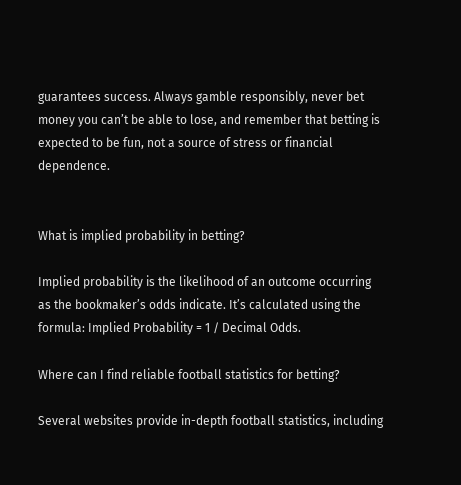guarantees success. Always gamble responsibly, never bet money you can’t be able to lose, and remember that betting is expected to be fun, not a source of stress or financial dependence.


What is implied probability in betting?

Implied probability is the likelihood of an outcome occurring as the bookmaker’s odds indicate. It’s calculated using the formula: Implied Probability = 1 / Decimal Odds.

Where can I find reliable football statistics for betting?

Several websites provide in-depth football statistics, including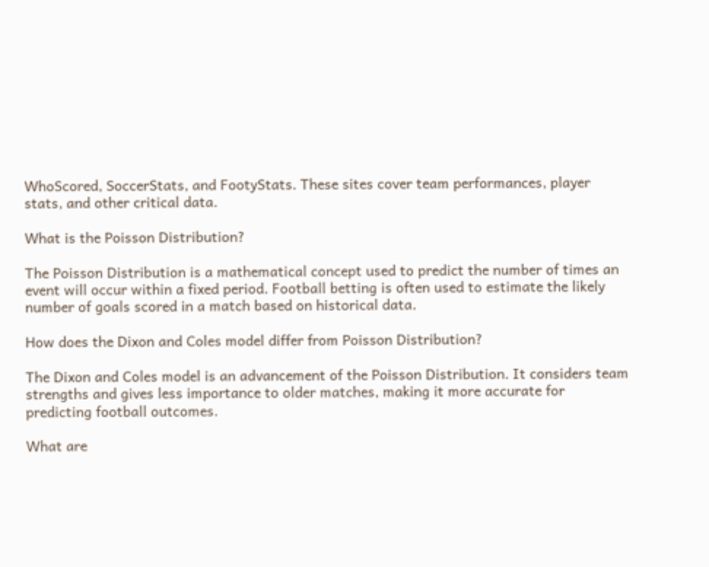WhoScored, SoccerStats, and FootyStats. These sites cover team performances, player stats, and other critical data.

What is the Poisson Distribution?

The Poisson Distribution is a mathematical concept used to predict the number of times an event will occur within a fixed period. Football betting is often used to estimate the likely number of goals scored in a match based on historical data.

How does the Dixon and Coles model differ from Poisson Distribution?

The Dixon and Coles model is an advancement of the Poisson Distribution. It considers team strengths and gives less importance to older matches, making it more accurate for predicting football outcomes.

What are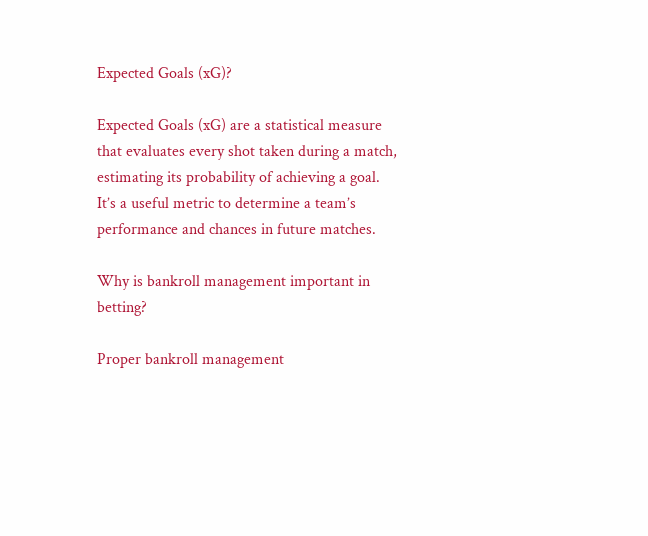Expected Goals (xG)?

Expected Goals (xG) are a statistical measure that evaluates every shot taken during a match, estimating its probability of achieving a goal. It’s a useful metric to determine a team’s performance and chances in future matches.

Why is bankroll management important in betting?

Proper bankroll management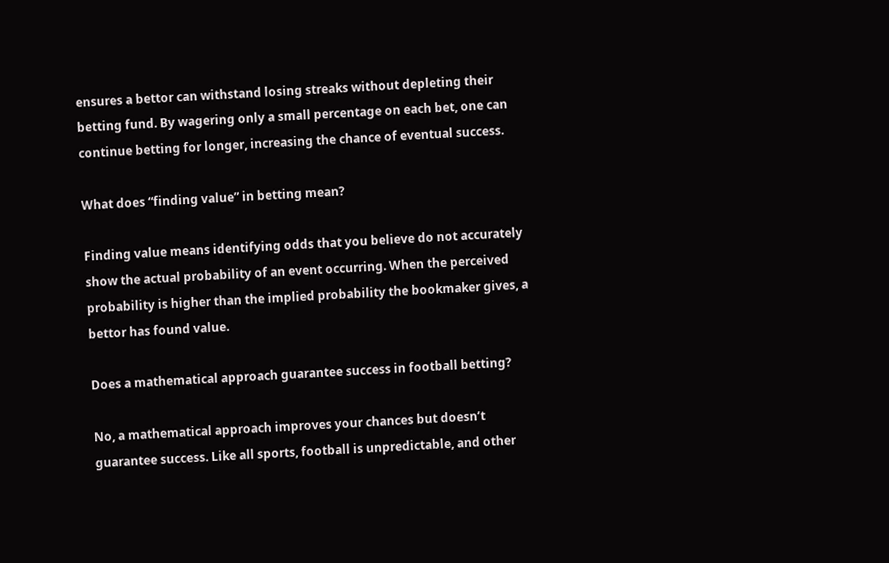ensures a bettor can withstand losing streaks without depleting their betting fund. By wagering only a small percentage on each bet, one can continue betting for longer, increasing the chance of eventual success.

What does “finding value” in betting mean?

Finding value means identifying odds that you believe do not accurately show the actual probability of an event occurring. When the perceived probability is higher than the implied probability the bookmaker gives, a bettor has found value.

Does a mathematical approach guarantee success in football betting?

No, a mathematical approach improves your chances but doesn’t guarantee success. Like all sports, football is unpredictable, and other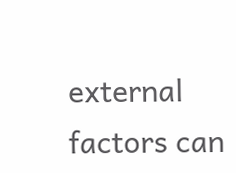external factors can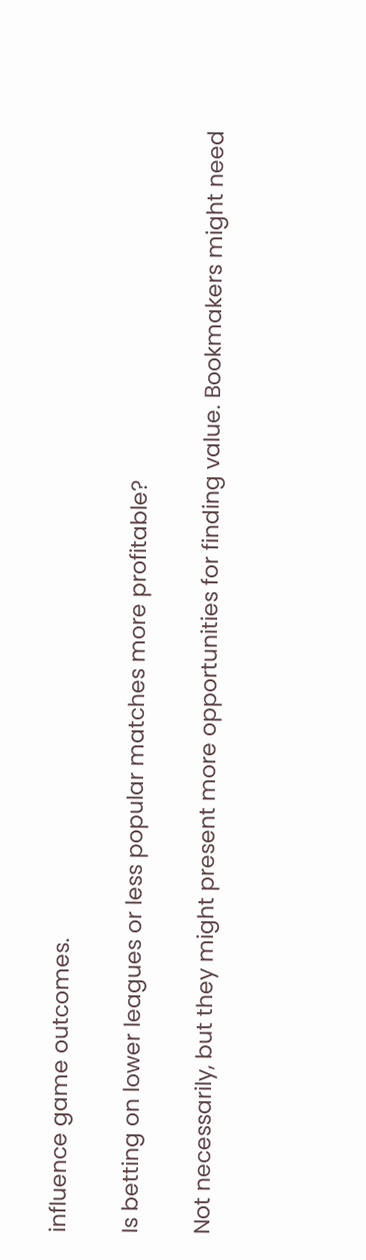influence game outcomes.

Is betting on lower leagues or less popular matches more profitable?

Not necessarily, but they might present more opportunities for finding value. Bookmakers might need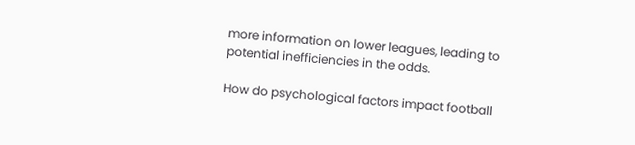more information on lower leagues, leading to potential inefficiencies in the odds.

How do psychological factors impact football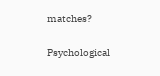matches?

Psychological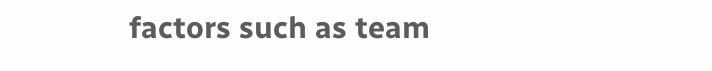factors such as team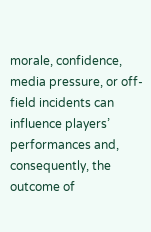morale, confidence, media pressure, or off-field incidents can influence players’ performances and, consequently, the outcome of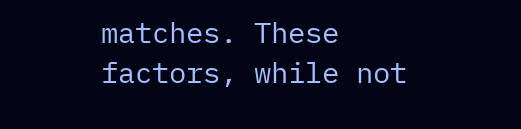matches. These factors, while not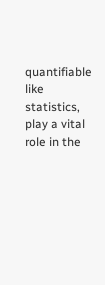quantifiable like statistics, play a vital role in the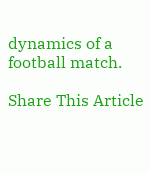dynamics of a football match.

Share This Article